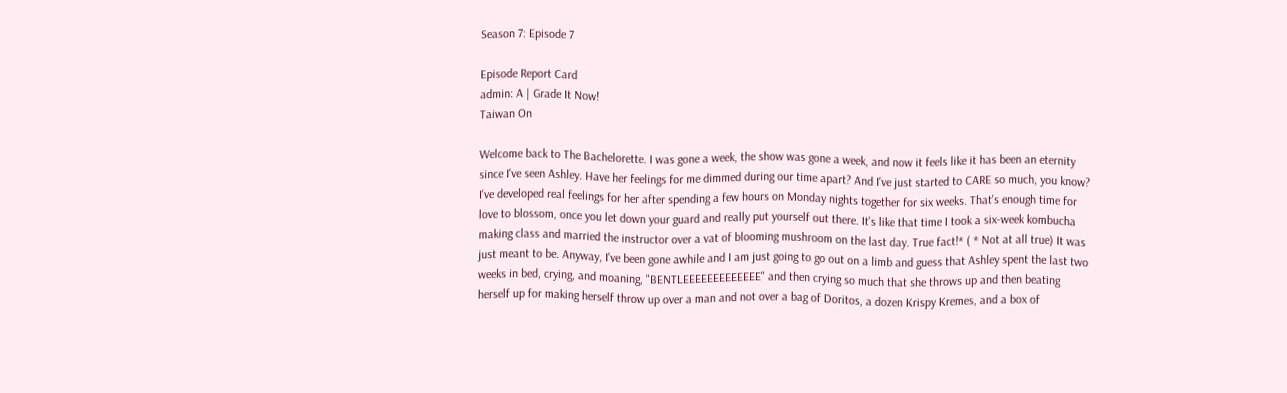Season 7: Episode 7

Episode Report Card
admin: A | Grade It Now!
Taiwan On

Welcome back to The Bachelorette. I was gone a week, the show was gone a week, and now it feels like it has been an eternity since I've seen Ashley. Have her feelings for me dimmed during our time apart? And I've just started to CARE so much, you know? I've developed real feelings for her after spending a few hours on Monday nights together for six weeks. That's enough time for love to blossom, once you let down your guard and really put yourself out there. It's like that time I took a six-week kombucha making class and married the instructor over a vat of blooming mushroom on the last day. True fact!* ( * Not at all true) It was just meant to be. Anyway, I've been gone awhile and I am just going to go out on a limb and guess that Ashley spent the last two weeks in bed, crying, and moaning, "BENTLEEEEEEEEEEEEE" and then crying so much that she throws up and then beating herself up for making herself throw up over a man and not over a bag of Doritos, a dozen Krispy Kremes, and a box of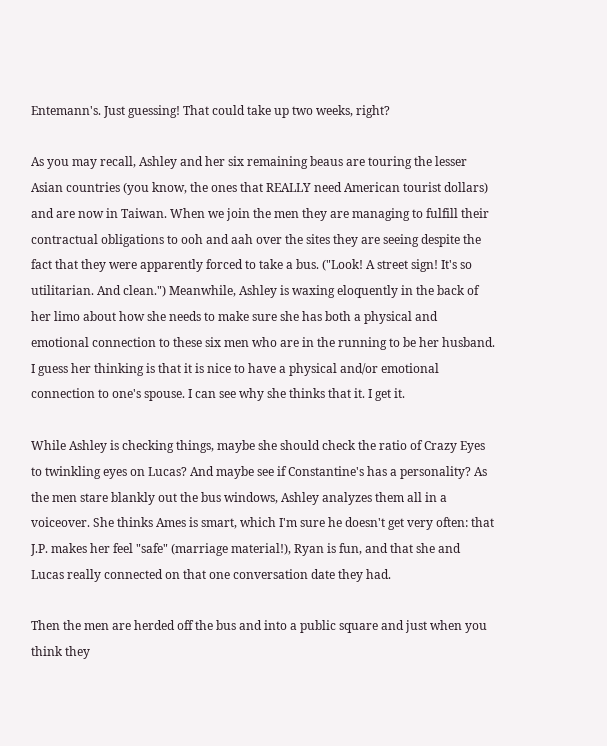Entemann's. Just guessing! That could take up two weeks, right?

As you may recall, Ashley and her six remaining beaus are touring the lesser Asian countries (you know, the ones that REALLY need American tourist dollars) and are now in Taiwan. When we join the men they are managing to fulfill their contractual obligations to ooh and aah over the sites they are seeing despite the fact that they were apparently forced to take a bus. ("Look! A street sign! It's so utilitarian. And clean.") Meanwhile, Ashley is waxing eloquently in the back of her limo about how she needs to make sure she has both a physical and emotional connection to these six men who are in the running to be her husband. I guess her thinking is that it is nice to have a physical and/or emotional connection to one's spouse. I can see why she thinks that it. I get it.

While Ashley is checking things, maybe she should check the ratio of Crazy Eyes to twinkling eyes on Lucas? And maybe see if Constantine's has a personality? As the men stare blankly out the bus windows, Ashley analyzes them all in a voiceover. She thinks Ames is smart, which I'm sure he doesn't get very often: that J.P. makes her feel "safe" (marriage material!), Ryan is fun, and that she and Lucas really connected on that one conversation date they had.

Then the men are herded off the bus and into a public square and just when you think they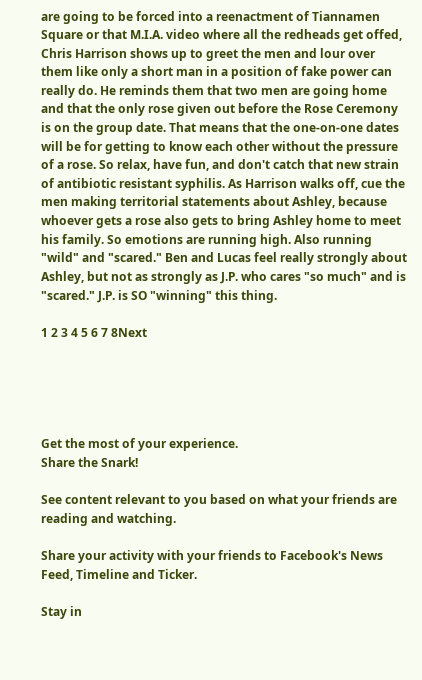are going to be forced into a reenactment of Tiannamen Square or that M.I.A. video where all the redheads get offed, Chris Harrison shows up to greet the men and lour over them like only a short man in a position of fake power can really do. He reminds them that two men are going home and that the only rose given out before the Rose Ceremony is on the group date. That means that the one-on-one dates will be for getting to know each other without the pressure of a rose. So relax, have fun, and don't catch that new strain of antibiotic resistant syphilis. As Harrison walks off, cue the men making territorial statements about Ashley, because whoever gets a rose also gets to bring Ashley home to meet his family. So emotions are running high. Also running "wild" and "scared." Ben and Lucas feel really strongly about Ashley, but not as strongly as J.P. who cares "so much" and is "scared." J.P. is SO "winning" this thing.

1 2 3 4 5 6 7 8Next





Get the most of your experience.
Share the Snark!

See content relevant to you based on what your friends are reading and watching.

Share your activity with your friends to Facebook's News Feed, Timeline and Ticker.

Stay in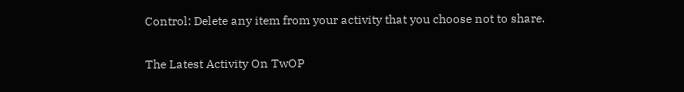Control: Delete any item from your activity that you choose not to share.

The Latest Activity On TwOP